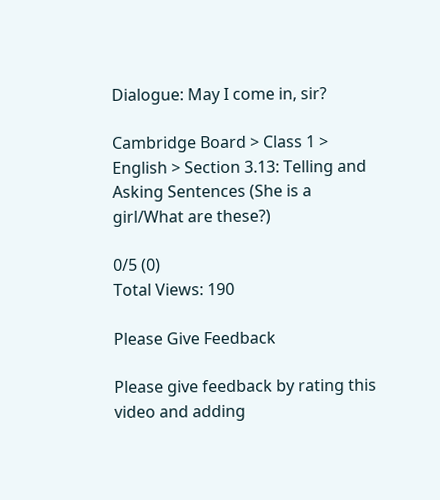Dialogue: May I come in, sir?

Cambridge Board > Class 1 > English > Section 3.13: Telling and Asking Sentences (She is a girl/What are these?)

0/5 (0)
Total Views: 190

Please Give Feedback

Please give feedback by rating this video and adding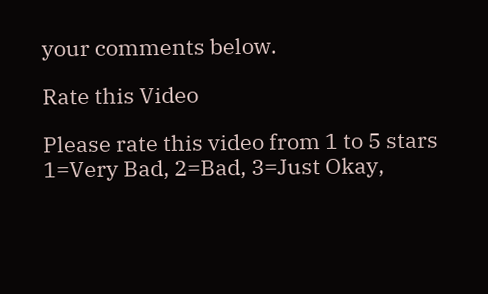your comments below.

Rate this Video

Please rate this video from 1 to 5 stars
1=Very Bad, 2=Bad, 3=Just Okay,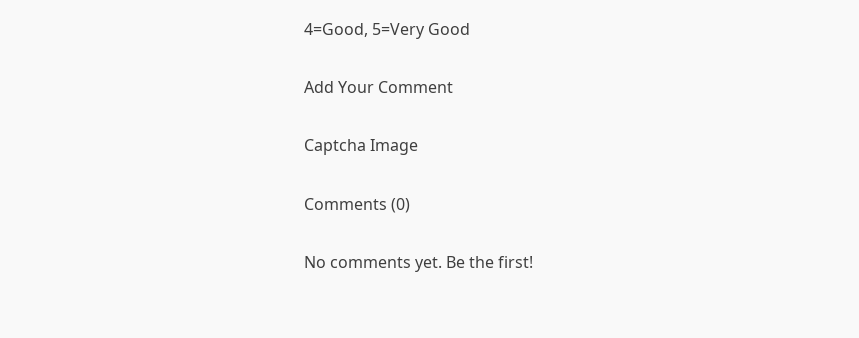4=Good, 5=Very Good

Add Your Comment

Captcha Image

Comments (0)

No comments yet. Be the first!